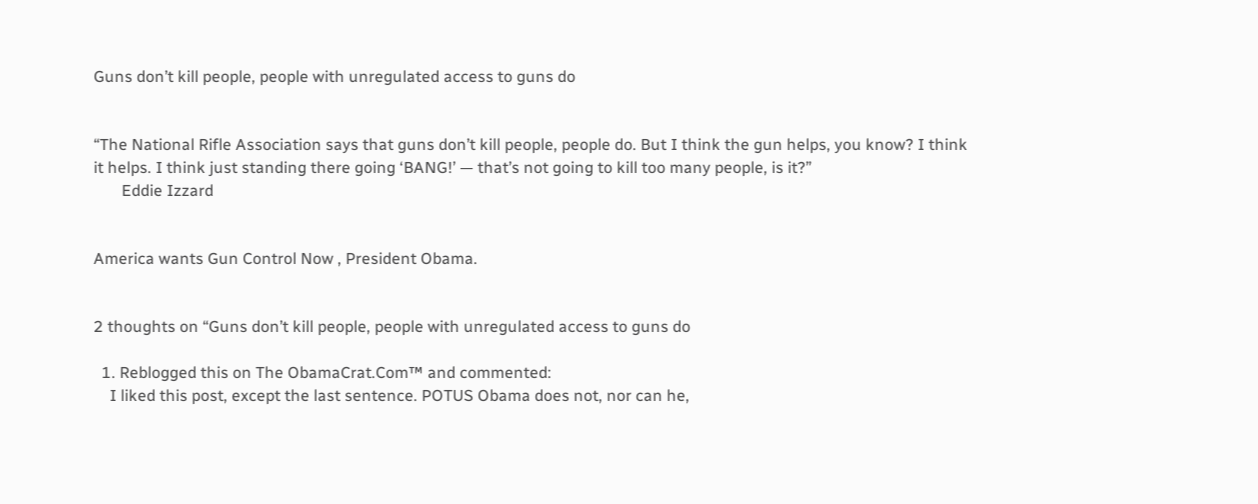Guns don’t kill people, people with unregulated access to guns do


“The National Rifle Association says that guns don’t kill people, people do. But I think the gun helps, you know? I think it helps. I think just standing there going ‘BANG!’ — that’s not going to kill too many people, is it?”
       Eddie Izzard


America wants Gun Control Now , President Obama.


2 thoughts on “Guns don’t kill people, people with unregulated access to guns do

  1. Reblogged this on The ObamaCrat.Com™ and commented:
    I liked this post, except the last sentence. POTUS Obama does not, nor can he,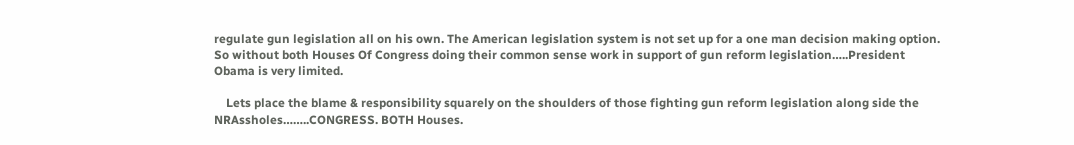regulate gun legislation all on his own. The American legislation system is not set up for a one man decision making option. So without both Houses Of Congress doing their common sense work in support of gun reform legislation…..President Obama is very limited.

    Lets place the blame & responsibility squarely on the shoulders of those fighting gun reform legislation along side the NRAssholes……..CONGRESS. BOTH Houses.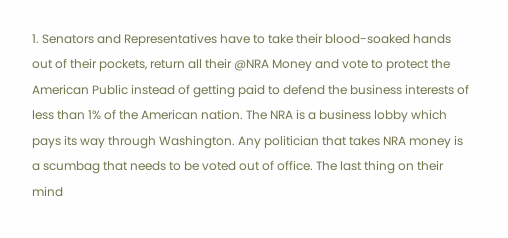1. Senators and Representatives have to take their blood-soaked hands out of their pockets, return all their @NRA Money and vote to protect the American Public instead of getting paid to defend the business interests of less than 1% of the American nation. The NRA is a business lobby which pays its way through Washington. Any politician that takes NRA money is a scumbag that needs to be voted out of office. The last thing on their mind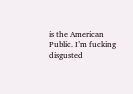is the American Public. I’m fucking disgusted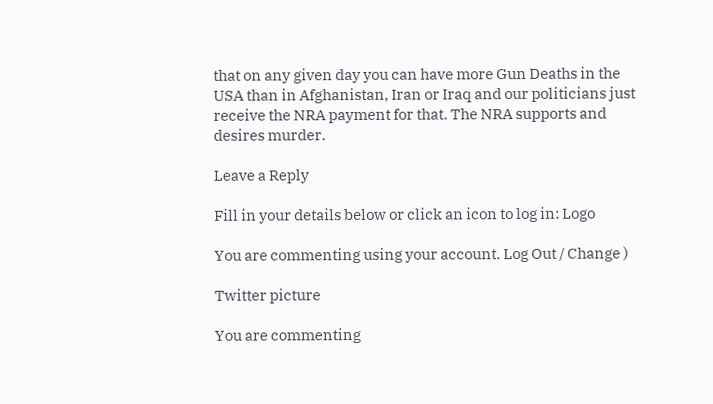that on any given day you can have more Gun Deaths in the USA than in Afghanistan, Iran or Iraq and our politicians just receive the NRA payment for that. The NRA supports and desires murder.

Leave a Reply

Fill in your details below or click an icon to log in: Logo

You are commenting using your account. Log Out / Change )

Twitter picture

You are commenting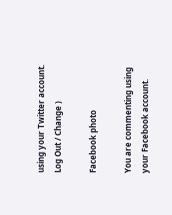using your Twitter account. Log Out / Change )

Facebook photo

You are commenting using your Facebook account.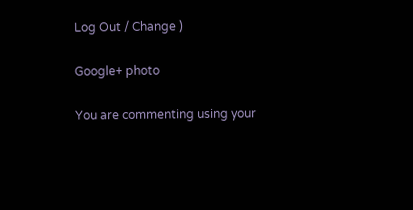Log Out / Change )

Google+ photo

You are commenting using your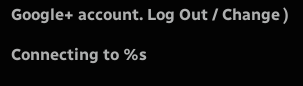Google+ account. Log Out / Change )

Connecting to %s